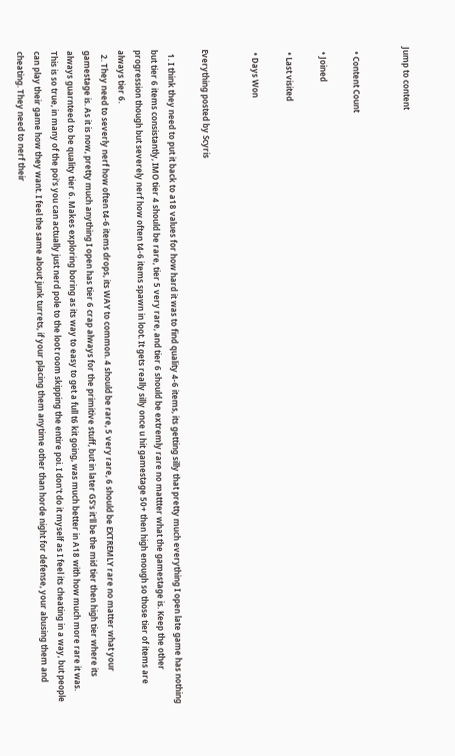Jump to content


  • Content Count

  • Joined

  • Last visited

  • Days Won


Everything posted by Scyris

  1. I think they need to put it back to a18 values for how hard it was to find quality 4-6 items, its getting silly that pretty much everything I open late game has nothing but tier 6 items consistantly, IMO tier 4 should be rare, tier 5 very rare, and tier 6 should be extremly rare no mattter what the gamestage is. Keep the other progression though but severely nerf how often t4-6 items spawn in loot. It gets really silly once u hit gamestage 50+ then high enough so those tier of items are always tier 6.
  2. They need to severly nerf how often t4-6 items drops, its WAY to common. 4 should be rare, 5 very rare, 6 should be EXTREMLY rare no matter what your gamestage is. As it is now, pretty much anything I open has tier 6 crap always for the primitive stuff, but in later GS's it'll be the mid tier then high tier where its always guarnteed to be quality tier 6. Makes exploring boring as its way to easy to get a full t6 kit going, was much better in A18 with how much more rare it was. This is so true, in many of the poi's you can actually just nerd pole to the loot room skipping the entire poi. I don't do it myself as I feel its cheating in a way, but people can play their game how they want. I feel the same about junk turrets, if your placing them anytime other than horde night for defense, your abusing them and cheating. They need to nerf their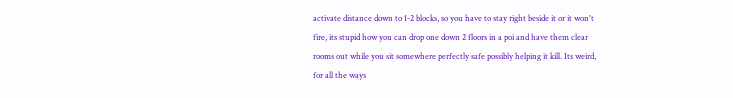activate distance down to 1-2 blocks, so you have to stay right beside it or it won't fire, its stupid how you can drop one down 2 floors in a poi and have them clear rooms out while you sit somewhere perfectly safe possibly helping it kill. Its weird, for all the ways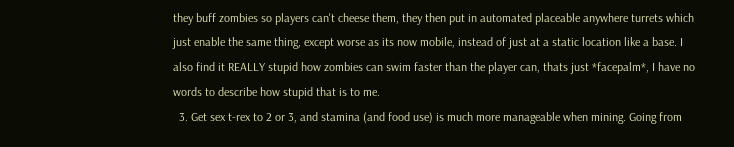they buff zombies so players can't cheese them, they then put in automated placeable anywhere turrets which just enable the same thing, except worse as its now mobile, instead of just at a static location like a base. I also find it REALLY stupid how zombies can swim faster than the player can, thats just *facepalm*, I have no words to describe how stupid that is to me.
  3. Get sex t-rex to 2 or 3, and stamina (and food use) is much more manageable when mining. Going from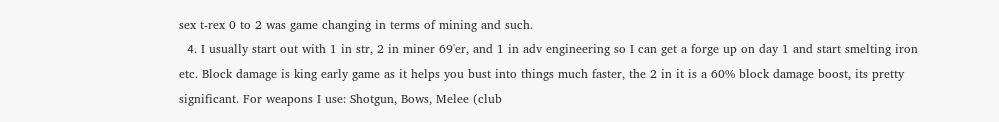sex t-rex 0 to 2 was game changing in terms of mining and such.
  4. I usually start out with 1 in str, 2 in miner 69'er, and 1 in adv engineering so I can get a forge up on day 1 and start smelting iron etc. Block damage is king early game as it helps you bust into things much faster, the 2 in it is a 60% block damage boost, its pretty significant. For weapons I use: Shotgun, Bows, Melee (club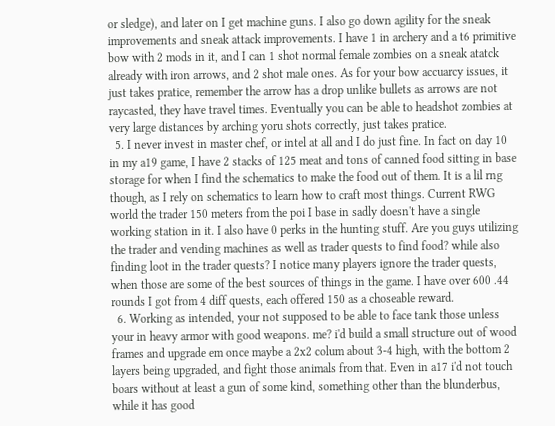or sledge), and later on I get machine guns. I also go down agility for the sneak improvements and sneak attack improvements. I have 1 in archery and a t6 primitive bow with 2 mods in it, and I can 1 shot normal female zombies on a sneak atatck already with iron arrows, and 2 shot male ones. As for your bow accuarcy issues, it just takes pratice, remember the arrow has a drop unlike bullets as arrows are not raycasted, they have travel times. Eventually you can be able to headshot zombies at very large distances by arching yoru shots correctly, just takes pratice.
  5. I never invest in master chef, or intel at all and I do just fine. In fact on day 10 in my a19 game, I have 2 stacks of 125 meat and tons of canned food sitting in base storage for when I find the schematics to make the food out of them. It is a lil rng though, as I rely on schematics to learn how to craft most things. Current RWG world the trader 150 meters from the poi I base in sadly doesn't have a single working station in it. I also have 0 perks in the hunting stuff. Are you guys utilizing the trader and vending machines as well as trader quests to find food? while also finding loot in the trader quests? I notice many players ignore the trader quests, when those are some of the best sources of things in the game. I have over 600 .44 rounds I got from 4 diff quests, each offered 150 as a choseable reward.
  6. Working as intended, your not supposed to be able to face tank those unless your in heavy armor with good weapons. me? i'd build a small structure out of wood frames and upgrade em once maybe a 2x2 colum about 3-4 high, with the bottom 2 layers being upgraded, and fight those animals from that. Even in a17 i'd not touch boars without at least a gun of some kind, something other than the blunderbus, while it has good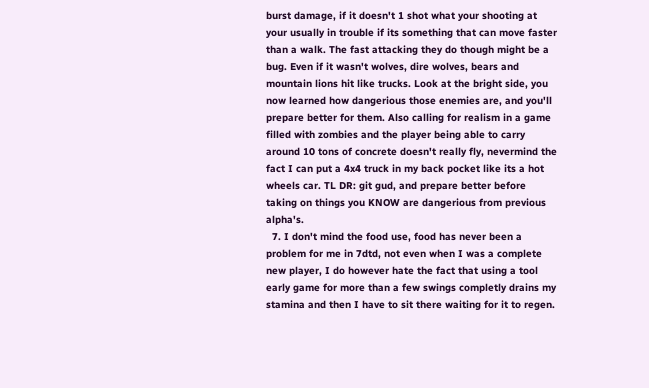burst damage, if it doesn't 1 shot what your shooting at your usually in trouble if its something that can move faster than a walk. The fast attacking they do though might be a bug. Even if it wasn't wolves, dire wolves, bears and mountain lions hit like trucks. Look at the bright side, you now learned how dangerious those enemies are, and you'll prepare better for them. Also calling for realism in a game filled with zombies and the player being able to carry around 10 tons of concrete doesn't really fly, nevermind the fact I can put a 4x4 truck in my back pocket like its a hot wheels car. TL DR: git gud, and prepare better before taking on things you KNOW are dangerious from previous alpha's.
  7. I don't mind the food use, food has never been a problem for me in 7dtd, not even when I was a complete new player, I do however hate the fact that using a tool early game for more than a few swings completly drains my stamina and then I have to sit there waiting for it to regen.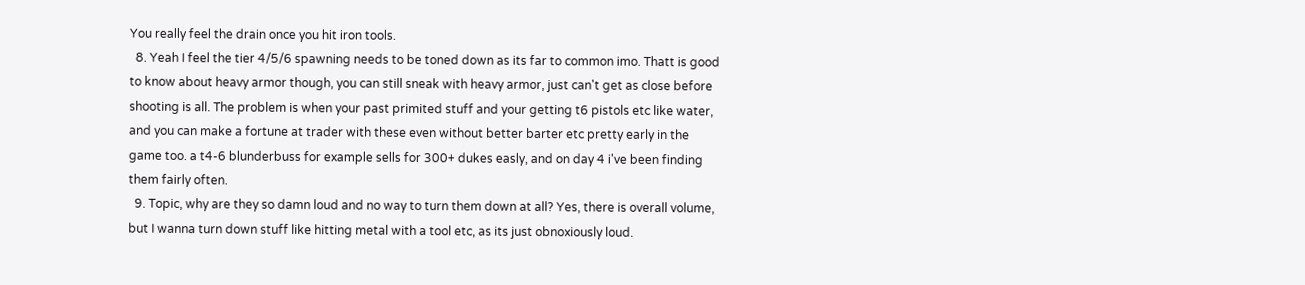You really feel the drain once you hit iron tools.
  8. Yeah I feel the tier 4/5/6 spawning needs to be toned down as its far to common imo. Thatt is good to know about heavy armor though, you can still sneak with heavy armor, just can't get as close before shooting is all. The problem is when your past primited stuff and your getting t6 pistols etc like water, and you can make a fortune at trader with these even without better barter etc pretty early in the game too. a t4-6 blunderbuss for example sells for 300+ dukes easly, and on day 4 i've been finding them fairly often.
  9. Topic, why are they so damn loud and no way to turn them down at all? Yes, there is overall volume, but I wanna turn down stuff like hitting metal with a tool etc, as its just obnoxiously loud.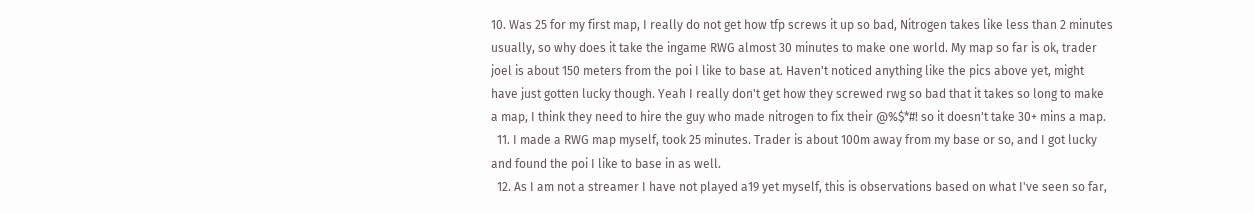10. Was 25 for my first map, I really do not get how tfp screws it up so bad, Nitrogen takes like less than 2 minutes usually, so why does it take the ingame RWG almost 30 minutes to make one world. My map so far is ok, trader joel is about 150 meters from the poi I like to base at. Haven't noticed anything like the pics above yet, might have just gotten lucky though. Yeah I really don't get how they screwed rwg so bad that it takes so long to make a map, I think they need to hire the guy who made nitrogen to fix their @%$*#! so it doesn't take 30+ mins a map.
  11. I made a RWG map myself, took 25 minutes. Trader is about 100m away from my base or so, and I got lucky and found the poi I like to base in as well.
  12. As I am not a streamer I have not played a19 yet myself, this is observations based on what I've seen so far,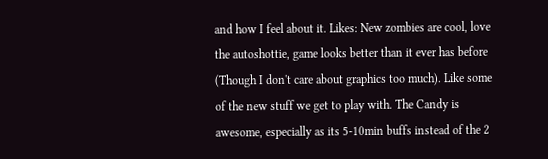and how I feel about it. Likes: New zombies are cool, love the autoshottie, game looks better than it ever has before (Though I don't care about graphics too much). Like some of the new stuff we get to play with. The Candy is awesome, especially as its 5-10min buffs instead of the 2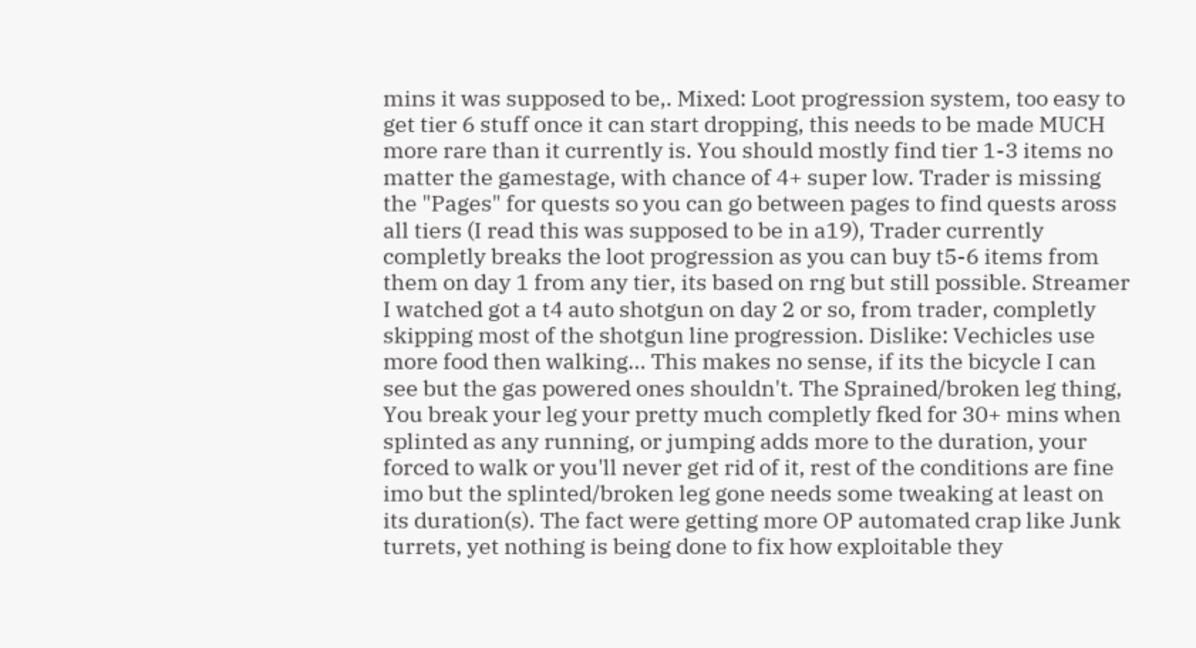mins it was supposed to be,. Mixed: Loot progression system, too easy to get tier 6 stuff once it can start dropping, this needs to be made MUCH more rare than it currently is. You should mostly find tier 1-3 items no matter the gamestage, with chance of 4+ super low. Trader is missing the "Pages" for quests so you can go between pages to find quests aross all tiers (I read this was supposed to be in a19), Trader currently completly breaks the loot progression as you can buy t5-6 items from them on day 1 from any tier, its based on rng but still possible. Streamer I watched got a t4 auto shotgun on day 2 or so, from trader, completly skipping most of the shotgun line progression. Dislike: Vechicles use more food then walking... This makes no sense, if its the bicycle I can see but the gas powered ones shouldn't. The Sprained/broken leg thing, You break your leg your pretty much completly fked for 30+ mins when splinted as any running, or jumping adds more to the duration, your forced to walk or you'll never get rid of it, rest of the conditions are fine imo but the splinted/broken leg gone needs some tweaking at least on its duration(s). The fact were getting more OP automated crap like Junk turrets, yet nothing is being done to fix how exploitable they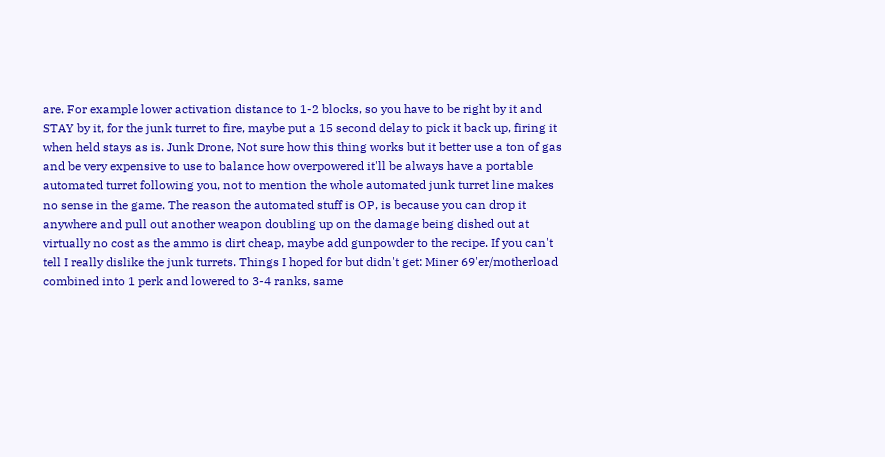are. For example lower activation distance to 1-2 blocks, so you have to be right by it and STAY by it, for the junk turret to fire, maybe put a 15 second delay to pick it back up, firing it when held stays as is. Junk Drone, Not sure how this thing works but it better use a ton of gas and be very expensive to use to balance how overpowered it'll be always have a portable automated turret following you, not to mention the whole automated junk turret line makes no sense in the game. The reason the automated stuff is OP, is because you can drop it anywhere and pull out another weapon doubling up on the damage being dished out at virtually no cost as the ammo is dirt cheap, maybe add gunpowder to the recipe. If you can't tell I really dislike the junk turrets. Things I hoped for but didn't get: Miner 69'er/motherload combined into 1 perk and lowered to 3-4 ranks, same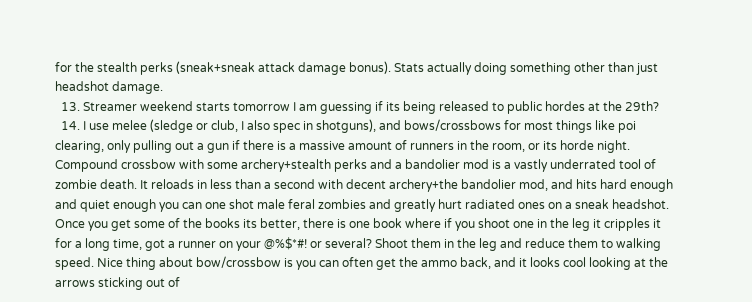for the stealth perks (sneak+sneak attack damage bonus). Stats actually doing something other than just headshot damage.
  13. Streamer weekend starts tomorrow I am guessing if its being released to public hordes at the 29th?
  14. I use melee (sledge or club, I also spec in shotguns), and bows/crossbows for most things like poi clearing, only pulling out a gun if there is a massive amount of runners in the room, or its horde night. Compound crossbow with some archery+stealth perks and a bandolier mod is a vastly underrated tool of zombie death. It reloads in less than a second with decent archery+the bandolier mod, and hits hard enough and quiet enough you can one shot male feral zombies and greatly hurt radiated ones on a sneak headshot. Once you get some of the books its better, there is one book where if you shoot one in the leg it cripples it for a long time, got a runner on your @%$*#! or several? Shoot them in the leg and reduce them to walking speed. Nice thing about bow/crossbow is you can often get the ammo back, and it looks cool looking at the arrows sticking out of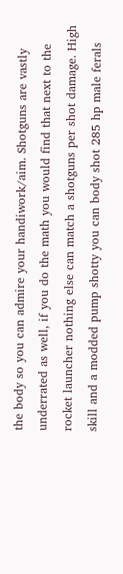the body so you can admire your handiwork/aim. Shotguns are vastly underrated as well, if you do the math you would find that next to the rocket launcher nothing else can match a shotguns per shot damage. High skill and a modded pump shotty you can body shot 285 hp male ferals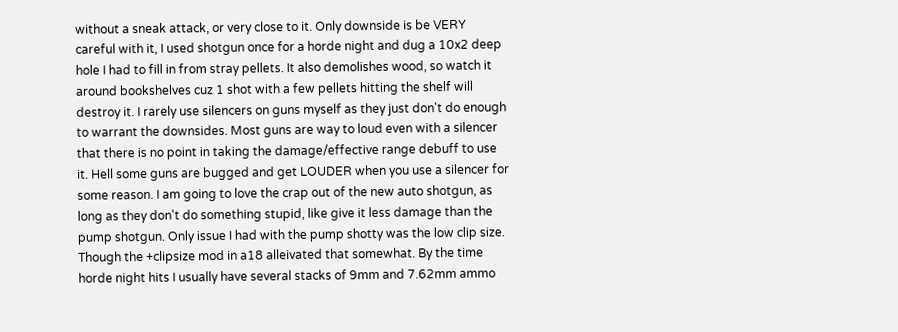without a sneak attack, or very close to it. Only downside is be VERY careful with it, I used shotgun once for a horde night and dug a 10x2 deep hole I had to fill in from stray pellets. It also demolishes wood, so watch it around bookshelves cuz 1 shot with a few pellets hitting the shelf will destroy it. I rarely use silencers on guns myself as they just don't do enough to warrant the downsides. Most guns are way to loud even with a silencer that there is no point in taking the damage/effective range debuff to use it. Hell some guns are bugged and get LOUDER when you use a silencer for some reason. I am going to love the crap out of the new auto shotgun, as long as they don't do something stupid, like give it less damage than the pump shotgun. Only issue I had with the pump shotty was the low clip size. Though the +clipsize mod in a18 alleivated that somewhat. By the time horde night hits I usually have several stacks of 9mm and 7.62mm ammo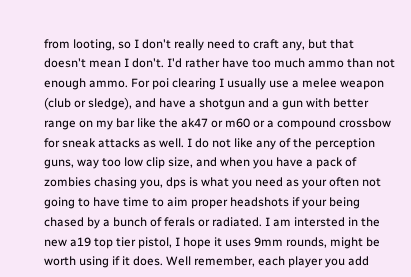from looting, so I don't really need to craft any, but that doesn't mean I don't. I'd rather have too much ammo than not enough ammo. For poi clearing I usually use a melee weapon (club or sledge), and have a shotgun and a gun with better range on my bar like the ak47 or m60 or a compound crossbow for sneak attacks as well. I do not like any of the perception guns, way too low clip size, and when you have a pack of zombies chasing you, dps is what you need as your often not going to have time to aim proper headshots if your being chased by a bunch of ferals or radiated. I am intersted in the new a19 top tier pistol, I hope it uses 9mm rounds, might be worth using if it does. Well remember, each player you add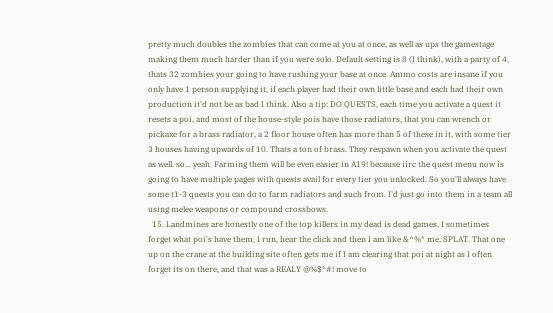pretty much doubles the zombies that can come at you at once, as well as ups the gamestage making them much harder than if you were solo. Default setting is 8 (I think), with a party of 4, thats 32 zombies your going to have rushing your base at once. Ammo costs are insane if you only have 1 person supplying it, if each player had their own little base and each had their own production it'd not be as bad I think. Also a tip: DO QUESTS, each time you activate a quest it resets a poi, and most of the house-style pois have those radiators, that you can wrench or pickaxe for a brass radiator, a 2 floor house often has more than 5 of these in it, with some tier 3 houses having upwards of 10. Thats a ton of brass. They respawn when you activate the quest as well. so... yeah. Farming them will be even easier in A19! because iirc the quest menu now is going to have multiple pages with quests avail for every tier you unlocked. So you'll always have some t1-3 quests you can do to farm radiators and such from. I'd just go into them in a team all using melee weapons or compound crossbows.
  15. Landmines are honestly one of the top killers in my dead is dead games, I sometimes forget what poi's have them, I run, hear the click and then I am like &^%* me, SPLAT. That one up on the crane at the building site often gets me if I am clearing that poi at night as I often forget its on there, and that was a REALY @%$*#! move to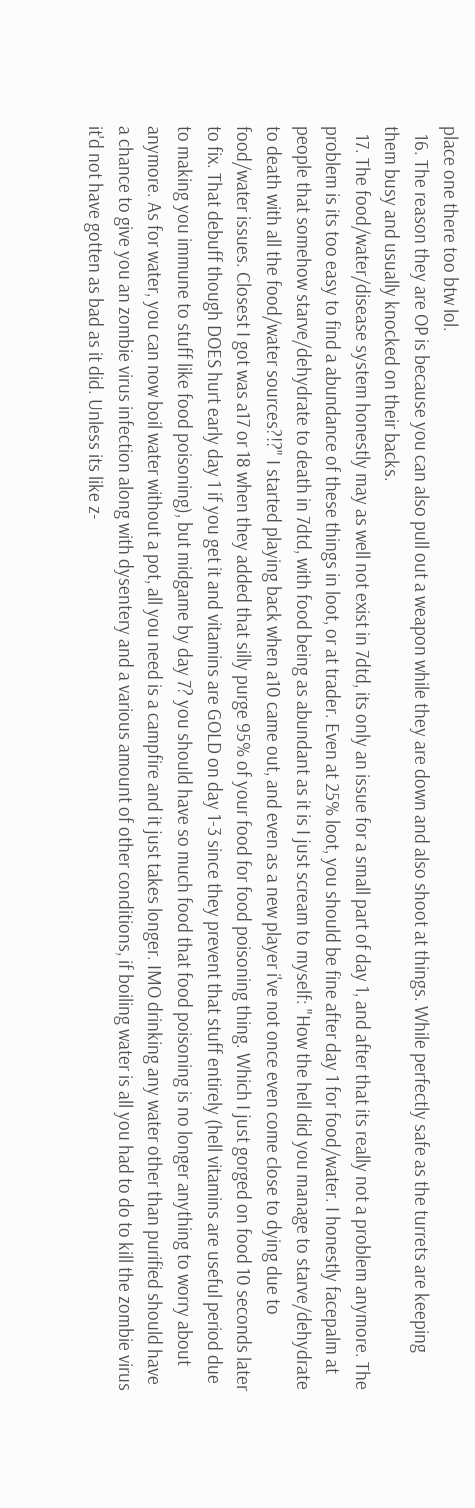place one there too btw lol.
  16. The reason they are OP is because you can also pull out a weapon while they are down and also shoot at things. While perfectly safe as the turrets are keeping them busy and usually knocked on their backs.
  17. The food/water/disease system honestly may as well not exist in 7dtd, its only an issue for a small part of day 1, and after that its really not a problem anymore. The problem is its too easy to find a abundance of these things in loot, or at trader. Even at 25% loot, you should be fine after day 1 for food/water. I honestly facepalm at people that somehow starve/dehydrate to death in 7dtd, with food being as abundant as it is I just scream to myself: "How the hell did you manage to starve/dehydrate to death with all the food/water sources?!?" I started playing back when a10 came out, and even as a new player i've not once even come close to dying due to food/water issues. Closest I got was a17 or 18 when they added that silly purge 95% of your food for food poisoning thing. Which I just gorged on food 10 seconds later to fix. That debuff though DOES hurt early day 1 if you get it and vitamins are GOLD on day 1-3 since they prevent that stuff entirely (hell vitamins are useful period due to making you immune to stuff like food poisoning), but midgame by day 7? you should have so much food that food poisoning is no longer anything to worry about anymore. As for water, you can now boil water without a pot, all you need is a campfire and it just takes longer. IMO drinking any water other than purified should have a chance to give you an zombie virus infection along with dysentery and a various amount of other conditions, if boiling water is all you had to do to kill the zombie virus it'd not have gotten as bad as it did. Unless its like z-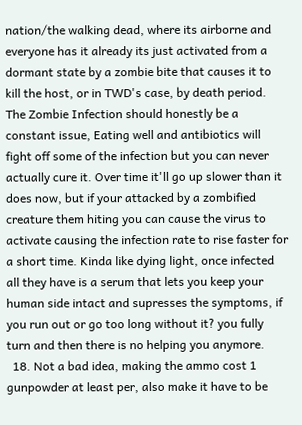nation/the walking dead, where its airborne and everyone has it already its just activated from a dormant state by a zombie bite that causes it to kill the host, or in TWD's case, by death period. The Zombie Infection should honestly be a constant issue, Eating well and antibiotics will fight off some of the infection but you can never actually cure it. Over time it'll go up slower than it does now, but if your attacked by a zombified creature them hiting you can cause the virus to activate causing the infection rate to rise faster for a short time. Kinda like dying light, once infected all they have is a serum that lets you keep your human side intact and supresses the symptoms, if you run out or go too long without it? you fully turn and then there is no helping you anymore.
  18. Not a bad idea, making the ammo cost 1 gunpowder at least per, also make it have to be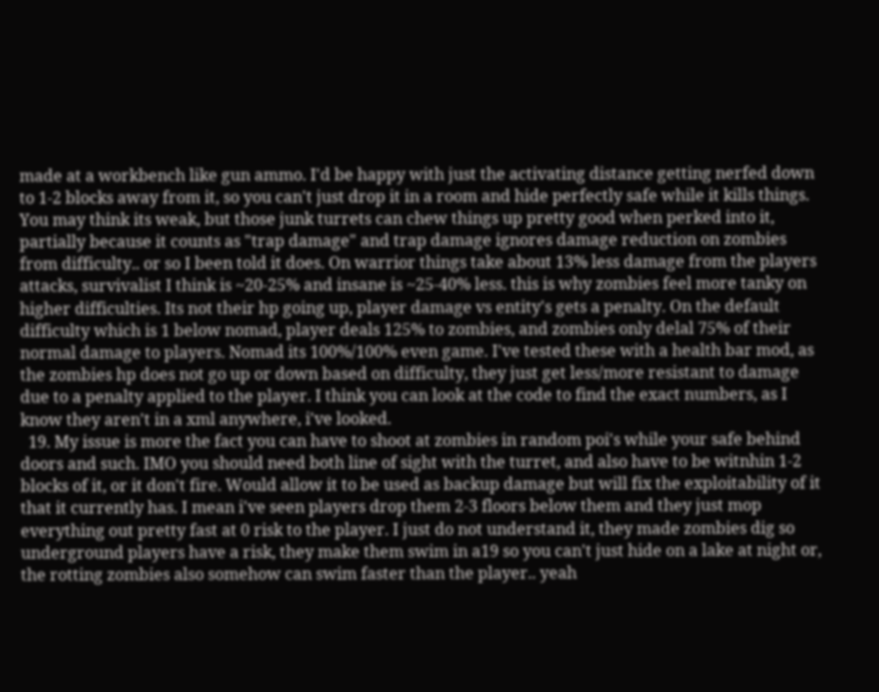made at a workbench like gun ammo. I'd be happy with just the activating distance getting nerfed down to 1-2 blocks away from it, so you can't just drop it in a room and hide perfectly safe while it kills things. You may think its weak, but those junk turrets can chew things up pretty good when perked into it, partially because it counts as "trap damage" and trap damage ignores damage reduction on zombies from difficulty.. or so I been told it does. On warrior things take about 13% less damage from the players attacks, survivalist I think is ~20-25% and insane is ~25-40% less. this is why zombies feel more tanky on higher difficulties. Its not their hp going up, player damage vs entity's gets a penalty. On the default difficulty which is 1 below nomad, player deals 125% to zombies, and zombies only delal 75% of their normal damage to players. Nomad its 100%/100% even game. I've tested these with a health bar mod, as the zombies hp does not go up or down based on difficulty, they just get less/more resistant to damage due to a penalty applied to the player. I think you can look at the code to find the exact numbers, as I know they aren't in a xml anywhere, i've looked.
  19. My issue is more the fact you can have to shoot at zombies in random poi's while your safe behind doors and such. IMO you should need both line of sight with the turret, and also have to be witnhin 1-2 blocks of it, or it don't fire. Would allow it to be used as backup damage but will fix the exploitability of it that it currently has. I mean i've seen players drop them 2-3 floors below them and they just mop everything out pretty fast at 0 risk to the player. I just do not understand it, they made zombies dig so underground players have a risk, they make them swim in a19 so you can't just hide on a lake at night or, the rotting zombies also somehow can swim faster than the player.. yeah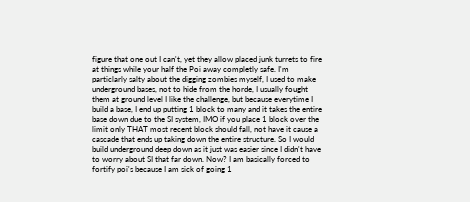figure that one out I can't, yet they allow placed junk turrets to fire at things while your half the Poi away completly safe. I'm particlarly salty about the digging zombies myself, I used to make underground bases, not to hide from the horde, I usually fought them at ground level I like the challenge, but because everytime I build a base, I end up putting 1 block to many and it takes the entire base down due to the SI system, IMO if you place 1 block over the limit only THAT most recent block should fall, not have it cause a cascade that ends up taking down the entire structure. So I would build underground deep down as it just was easier since I didn't have to worry about SI that far down. Now? I am basically forced to fortify poi's because I am sick of going 1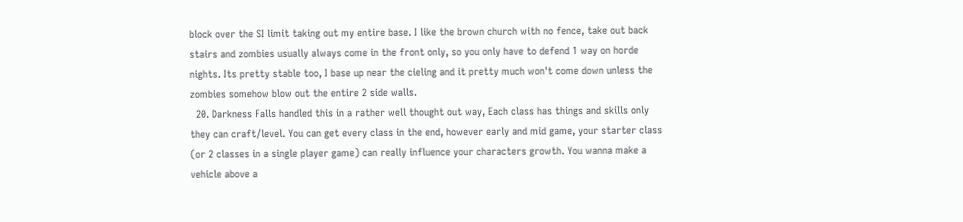block over the SI limit taking out my entire base. I like the brown church with no fence, take out back stairs and zombies usually always come in the front only, so you only have to defend 1 way on horde nights. Its pretty stable too, I base up near the cieling and it pretty much won't come down unless the zombies somehow blow out the entire 2 side walls.
  20. Darkness Falls handled this in a rather well thought out way, Each class has things and skills only they can craft/level. You can get every class in the end, however early and mid game, your starter class (or 2 classes in a single player game) can really influence your characters growth. You wanna make a vehicle above a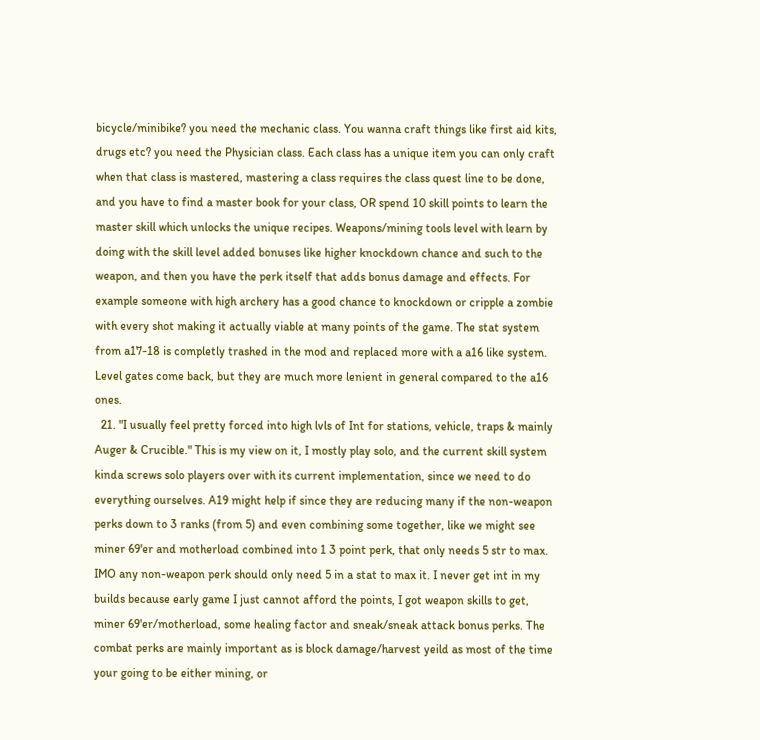bicycle/minibike? you need the mechanic class. You wanna craft things like first aid kits, drugs etc? you need the Physician class. Each class has a unique item you can only craft when that class is mastered, mastering a class requires the class quest line to be done, and you have to find a master book for your class, OR spend 10 skill points to learn the master skill which unlocks the unique recipes. Weapons/mining tools level with learn by doing with the skill level added bonuses like higher knockdown chance and such to the weapon, and then you have the perk itself that adds bonus damage and effects. For example someone with high archery has a good chance to knockdown or cripple a zombie with every shot making it actually viable at many points of the game. The stat system from a17-18 is completly trashed in the mod and replaced more with a a16 like system. Level gates come back, but they are much more lenient in general compared to the a16 ones.
  21. "I usually feel pretty forced into high lvls of Int for stations, vehicle, traps & mainly Auger & Crucible." This is my view on it, I mostly play solo, and the current skill system kinda screws solo players over with its current implementation, since we need to do everything ourselves. A19 might help if since they are reducing many if the non-weapon perks down to 3 ranks (from 5) and even combining some together, like we might see miner 69'er and motherload combined into 1 3 point perk, that only needs 5 str to max. IMO any non-weapon perk should only need 5 in a stat to max it. I never get int in my builds because early game I just cannot afford the points, I got weapon skills to get, miner 69'er/motherload, some healing factor and sneak/sneak attack bonus perks. The combat perks are mainly important as is block damage/harvest yeild as most of the time your going to be either mining, or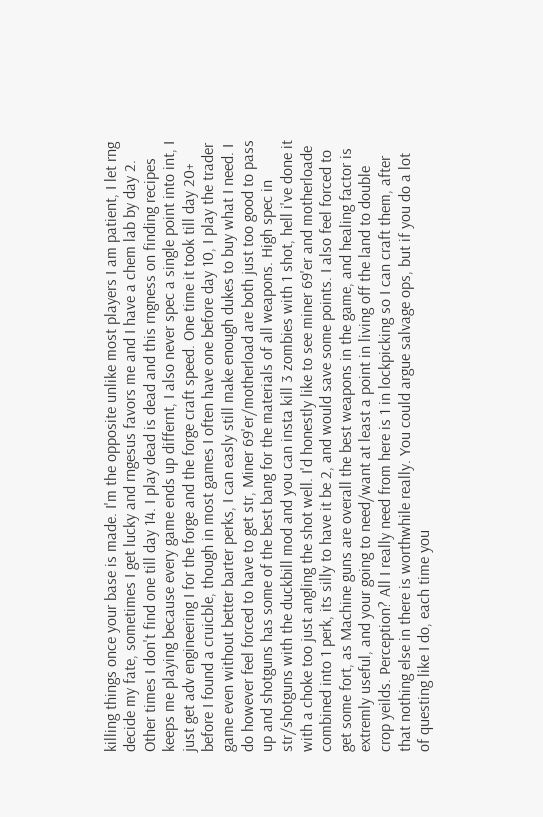killing things once your base is made. I'm the opposite unlike most players I am patient, I let rng decide my fate, sometimes I get lucky and rngesus favors me and I have a chem lab by day 2. Other times I don't find one till day 14. I play dead is dead and this rngness on finding recipes keeps me playing because every game ends up differnt, I also never spec a single point into int, I just get adv engineering I for the forge and the forge craft speed. One time it took till day 20+ before I found a cruicble, though in most games I often have one before day 10, I play the trader game even without better barter perks, I can easly still make enough dukes to buy what I need. I do however feel forced to have to get str, Miner 69'er/motherload are both just too good to pass up and shotguns has some of the best bang for the materials of all weapons. High spec in str/shotguns with the duckbill mod and you can insta kill 3 zombies with 1 shot, hell i've done it with a choke too just angling the shot well. I'd honestly like to see miner 69'er and motherloade combined into 1 perk, its silly to have it be 2, and would save some points. I also feel forced to get some fort, as Machine guns are overall the best weapons in the game, and healing factor is extremly useful, and your going to need/want at least a point in living off the land to double crop yeilds. Perception? All I really need from here is 1 in lockpicking so I can craft them, after that nothing else in there is worthwhile really. You could argue salvage ops, but if you do a lot of questing like I do, each time you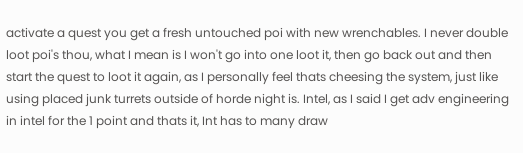activate a quest you get a fresh untouched poi with new wrenchables. I never double loot poi's thou, what I mean is I won't go into one loot it, then go back out and then start the quest to loot it again, as I personally feel thats cheesing the system, just like using placed junk turrets outside of horde night is. Intel, as I said I get adv engineering in intel for the 1 point and thats it, Int has to many draw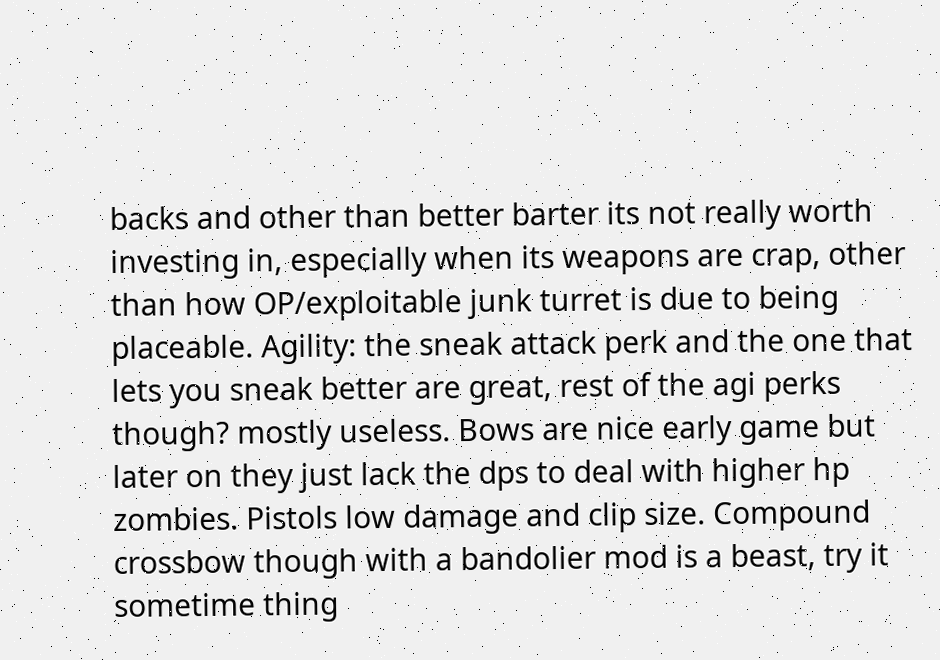backs and other than better barter its not really worth investing in, especially when its weapons are crap, other than how OP/exploitable junk turret is due to being placeable. Agility: the sneak attack perk and the one that lets you sneak better are great, rest of the agi perks though? mostly useless. Bows are nice early game but later on they just lack the dps to deal with higher hp zombies. Pistols low damage and clip size. Compound crossbow though with a bandolier mod is a beast, try it sometime thing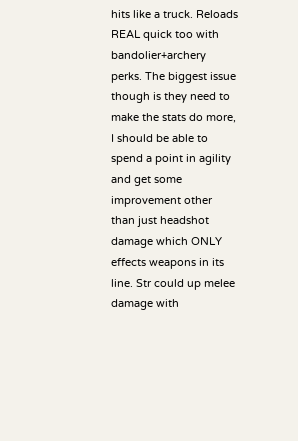hits like a truck. Reloads REAL quick too with bandolier+archery perks. The biggest issue though is they need to make the stats do more, I should be able to spend a point in agility and get some improvement other than just headshot damage which ONLY effects weapons in its line. Str could up melee damage with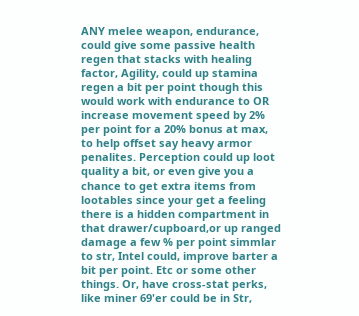ANY melee weapon, endurance, could give some passive health regen that stacks with healing factor, Agility, could up stamina regen a bit per point though this would work with endurance to OR increase movement speed by 2% per point for a 20% bonus at max, to help offset say heavy armor penalites. Perception could up loot quality a bit, or even give you a chance to get extra items from lootables since your get a feeling there is a hidden compartment in that drawer/cupboard,or up ranged damage a few % per point simmlar to str, Intel could, improve barter a bit per point. Etc or some other things. Or, have cross-stat perks, like miner 69'er could be in Str,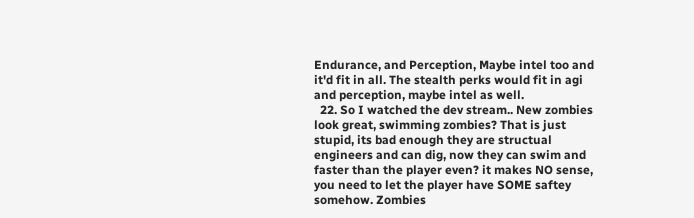Endurance, and Perception, Maybe intel too and it'd fit in all. The stealth perks would fit in agi and perception, maybe intel as well.
  22. So I watched the dev stream.. New zombies look great, swimming zombies? That is just stupid, its bad enough they are structual engineers and can dig, now they can swim and faster than the player even? it makes NO sense, you need to let the player have SOME saftey somehow. Zombies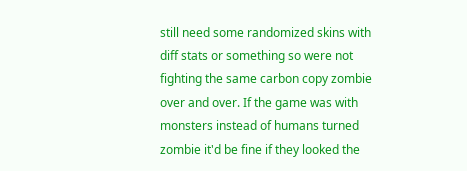still need some randomized skins with diff stats or something so were not fighting the same carbon copy zombie over and over. If the game was with monsters instead of humans turned zombie it'd be fine if they looked the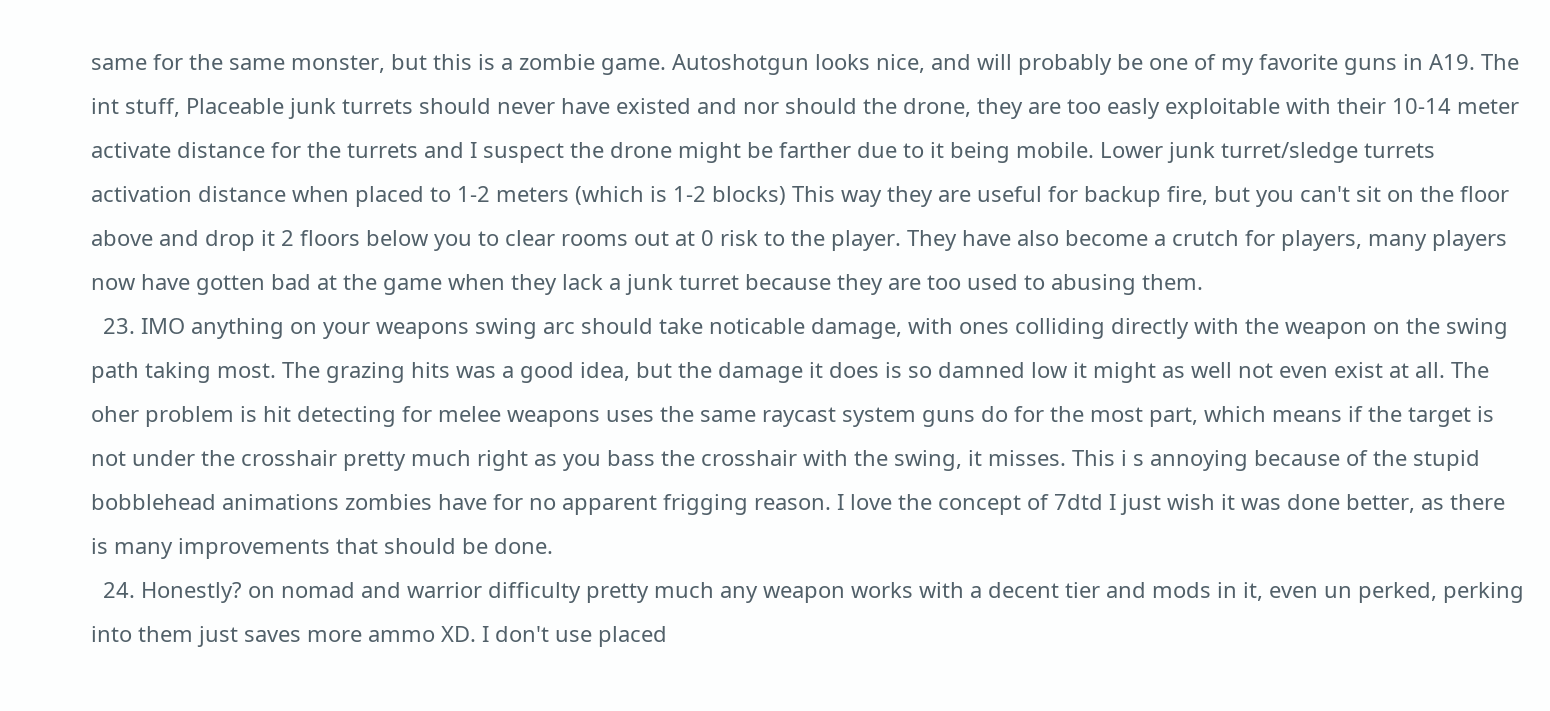same for the same monster, but this is a zombie game. Autoshotgun looks nice, and will probably be one of my favorite guns in A19. The int stuff, Placeable junk turrets should never have existed and nor should the drone, they are too easly exploitable with their 10-14 meter activate distance for the turrets and I suspect the drone might be farther due to it being mobile. Lower junk turret/sledge turrets activation distance when placed to 1-2 meters (which is 1-2 blocks) This way they are useful for backup fire, but you can't sit on the floor above and drop it 2 floors below you to clear rooms out at 0 risk to the player. They have also become a crutch for players, many players now have gotten bad at the game when they lack a junk turret because they are too used to abusing them.
  23. IMO anything on your weapons swing arc should take noticable damage, with ones colliding directly with the weapon on the swing path taking most. The grazing hits was a good idea, but the damage it does is so damned low it might as well not even exist at all. The oher problem is hit detecting for melee weapons uses the same raycast system guns do for the most part, which means if the target is not under the crosshair pretty much right as you bass the crosshair with the swing, it misses. This i s annoying because of the stupid bobblehead animations zombies have for no apparent frigging reason. I love the concept of 7dtd I just wish it was done better, as there is many improvements that should be done.
  24. Honestly? on nomad and warrior difficulty pretty much any weapon works with a decent tier and mods in it, even un perked, perking into them just saves more ammo XD. I don't use placed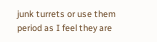junk turrets or use them period as I feel they are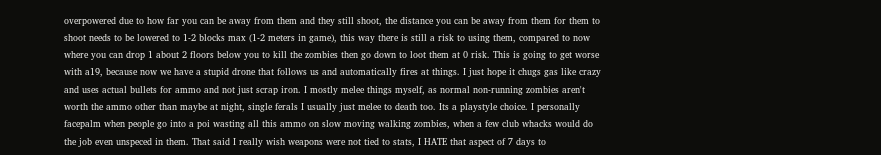overpowered due to how far you can be away from them and they still shoot, the distance you can be away from them for them to shoot needs to be lowered to 1-2 blocks max (1-2 meters in game), this way there is still a risk to using them, compared to now where you can drop 1 about 2 floors below you to kill the zombies then go down to loot them at 0 risk. This is going to get worse with a19, because now we have a stupid drone that follows us and automatically fires at things. I just hope it chugs gas like crazy and uses actual bullets for ammo and not just scrap iron. I mostly melee things myself, as normal non-running zombies aren't worth the ammo other than maybe at night, single ferals I usually just melee to death too. Its a playstyle choice. I personally facepalm when people go into a poi wasting all this ammo on slow moving walking zombies, when a few club whacks would do the job even unspeced in them. That said I really wish weapons were not tied to stats, I HATE that aspect of 7 days to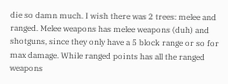die so damn much. I wish there was 2 trees: melee and ranged. Melee weapons has melee weapons (duh) and shotguns, since they only have a 5 block range or so for max damage. While ranged points has all the ranged weapons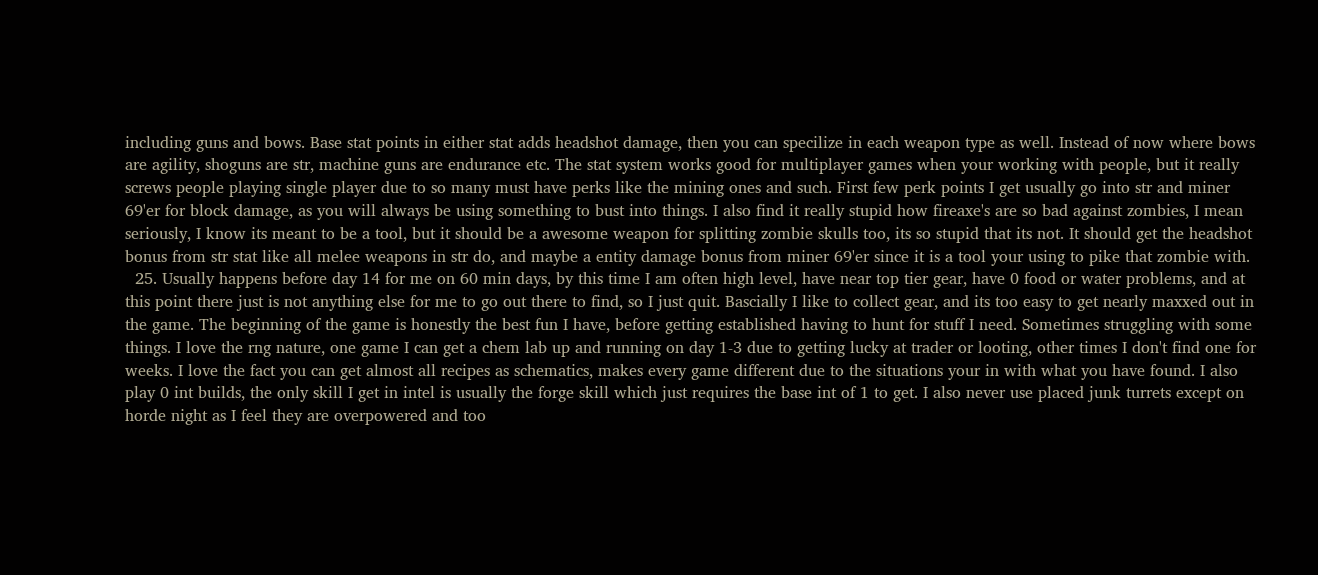including guns and bows. Base stat points in either stat adds headshot damage, then you can specilize in each weapon type as well. Instead of now where bows are agility, shoguns are str, machine guns are endurance etc. The stat system works good for multiplayer games when your working with people, but it really screws people playing single player due to so many must have perks like the mining ones and such. First few perk points I get usually go into str and miner 69'er for block damage, as you will always be using something to bust into things. I also find it really stupid how fireaxe's are so bad against zombies, I mean seriously, I know its meant to be a tool, but it should be a awesome weapon for splitting zombie skulls too, its so stupid that its not. It should get the headshot bonus from str stat like all melee weapons in str do, and maybe a entity damage bonus from miner 69'er since it is a tool your using to pike that zombie with.
  25. Usually happens before day 14 for me on 60 min days, by this time I am often high level, have near top tier gear, have 0 food or water problems, and at this point there just is not anything else for me to go out there to find, so I just quit. Bascially I like to collect gear, and its too easy to get nearly maxxed out in the game. The beginning of the game is honestly the best fun I have, before getting established having to hunt for stuff I need. Sometimes struggling with some things. I love the rng nature, one game I can get a chem lab up and running on day 1-3 due to getting lucky at trader or looting, other times I don't find one for weeks. I love the fact you can get almost all recipes as schematics, makes every game different due to the situations your in with what you have found. I also play 0 int builds, the only skill I get in intel is usually the forge skill which just requires the base int of 1 to get. I also never use placed junk turrets except on horde night as I feel they are overpowered and too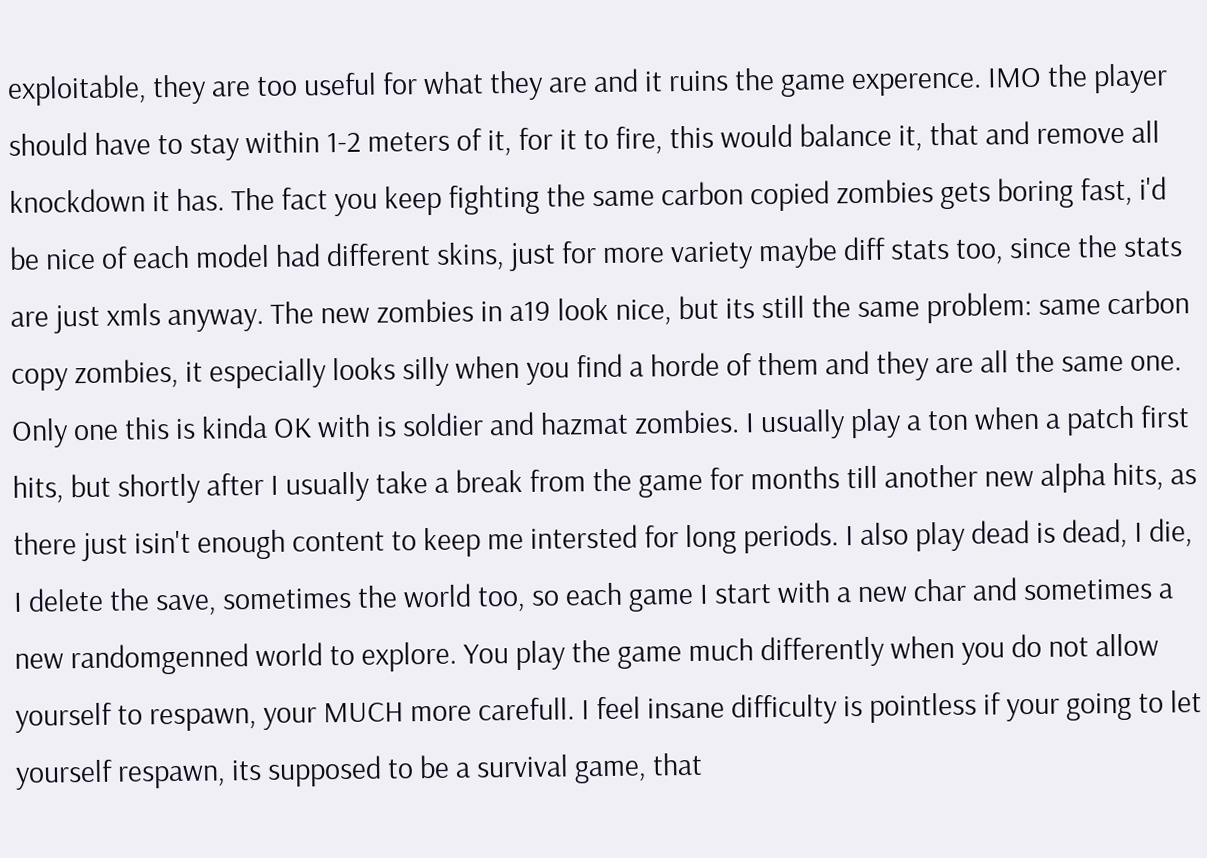exploitable, they are too useful for what they are and it ruins the game experence. IMO the player should have to stay within 1-2 meters of it, for it to fire, this would balance it, that and remove all knockdown it has. The fact you keep fighting the same carbon copied zombies gets boring fast, i'd be nice of each model had different skins, just for more variety maybe diff stats too, since the stats are just xmls anyway. The new zombies in a19 look nice, but its still the same problem: same carbon copy zombies, it especially looks silly when you find a horde of them and they are all the same one. Only one this is kinda OK with is soldier and hazmat zombies. I usually play a ton when a patch first hits, but shortly after I usually take a break from the game for months till another new alpha hits, as there just isin't enough content to keep me intersted for long periods. I also play dead is dead, I die, I delete the save, sometimes the world too, so each game I start with a new char and sometimes a new randomgenned world to explore. You play the game much differently when you do not allow yourself to respawn, your MUCH more carefull. I feel insane difficulty is pointless if your going to let yourself respawn, its supposed to be a survival game, that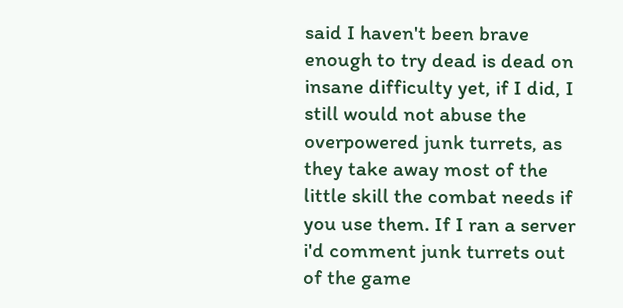said I haven't been brave enough to try dead is dead on insane difficulty yet, if I did, I still would not abuse the overpowered junk turrets, as they take away most of the little skill the combat needs if you use them. If I ran a server i'd comment junk turrets out of the game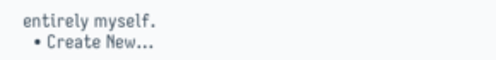entirely myself.
  • Create New...